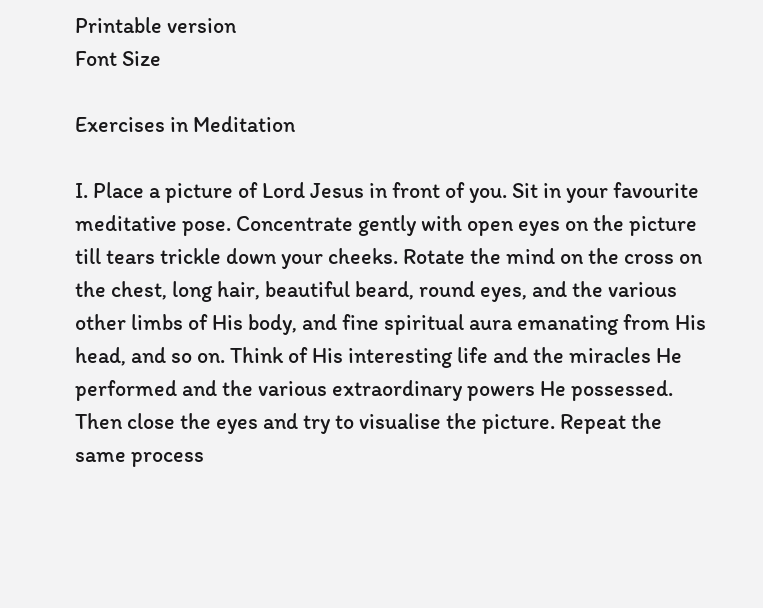Printable version
Font Size

Exercises in Meditation

I. Place a picture of Lord Jesus in front of you. Sit in your favourite meditative pose. Concentrate gently with open eyes on the picture till tears trickle down your cheeks. Rotate the mind on the cross on the chest, long hair, beautiful beard, round eyes, and the various other limbs of His body, and fine spiritual aura emanating from His head, and so on. Think of His interesting life and the miracles He performed and the various extraordinary powers He possessed. Then close the eyes and try to visualise the picture. Repeat the same process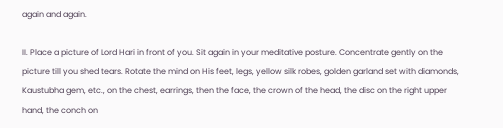again and again.

II. Place a picture of Lord Hari in front of you. Sit again in your meditative posture. Concentrate gently on the picture till you shed tears. Rotate the mind on His feet, legs, yellow silk robes, golden garland set with diamonds, Kaustubha gem, etc., on the chest, earrings, then the face, the crown of the head, the disc on the right upper hand, the conch on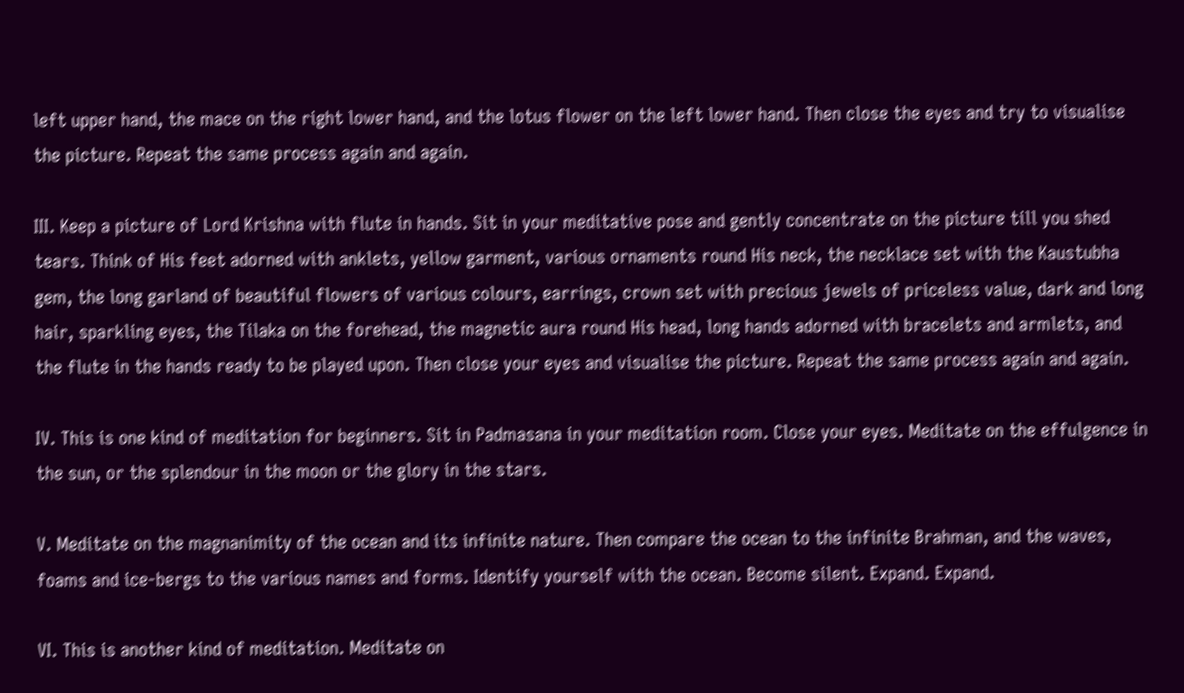left upper hand, the mace on the right lower hand, and the lotus flower on the left lower hand. Then close the eyes and try to visualise the picture. Repeat the same process again and again.

III. Keep a picture of Lord Krishna with flute in hands. Sit in your meditative pose and gently concentrate on the picture till you shed tears. Think of His feet adorned with anklets, yellow garment, various ornaments round His neck, the necklace set with the Kaustubha gem, the long garland of beautiful flowers of various colours, earrings, crown set with precious jewels of priceless value, dark and long hair, sparkling eyes, the Tilaka on the forehead, the magnetic aura round His head, long hands adorned with bracelets and armlets, and the flute in the hands ready to be played upon. Then close your eyes and visualise the picture. Repeat the same process again and again.

IV. This is one kind of meditation for beginners. Sit in Padmasana in your meditation room. Close your eyes. Meditate on the effulgence in the sun, or the splendour in the moon or the glory in the stars.

V. Meditate on the magnanimity of the ocean and its infinite nature. Then compare the ocean to the infinite Brahman, and the waves, foams and ice-bergs to the various names and forms. Identify yourself with the ocean. Become silent. Expand. Expand.

VI. This is another kind of meditation. Meditate on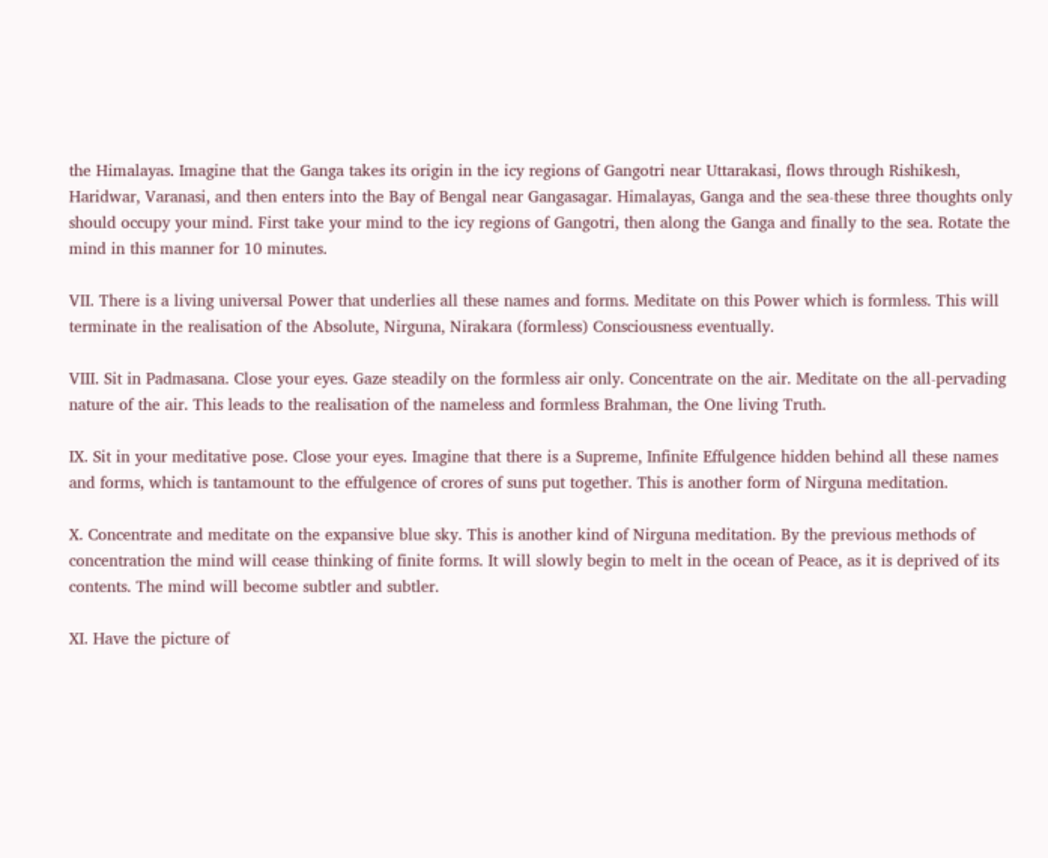the Himalayas. Imagine that the Ganga takes its origin in the icy regions of Gangotri near Uttarakasi, flows through Rishikesh, Haridwar, Varanasi, and then enters into the Bay of Bengal near Gangasagar. Himalayas, Ganga and the sea-these three thoughts only should occupy your mind. First take your mind to the icy regions of Gangotri, then along the Ganga and finally to the sea. Rotate the mind in this manner for 10 minutes.

VII. There is a living universal Power that underlies all these names and forms. Meditate on this Power which is formless. This will terminate in the realisation of the Absolute, Nirguna, Nirakara (formless) Consciousness eventually.

VIII. Sit in Padmasana. Close your eyes. Gaze steadily on the formless air only. Concentrate on the air. Meditate on the all-pervading nature of the air. This leads to the realisation of the nameless and formless Brahman, the One living Truth.

IX. Sit in your meditative pose. Close your eyes. Imagine that there is a Supreme, Infinite Effulgence hidden behind all these names and forms, which is tantamount to the effulgence of crores of suns put together. This is another form of Nirguna meditation.

X. Concentrate and meditate on the expansive blue sky. This is another kind of Nirguna meditation. By the previous methods of concentration the mind will cease thinking of finite forms. It will slowly begin to melt in the ocean of Peace, as it is deprived of its contents. The mind will become subtler and subtler.

XI. Have the picture of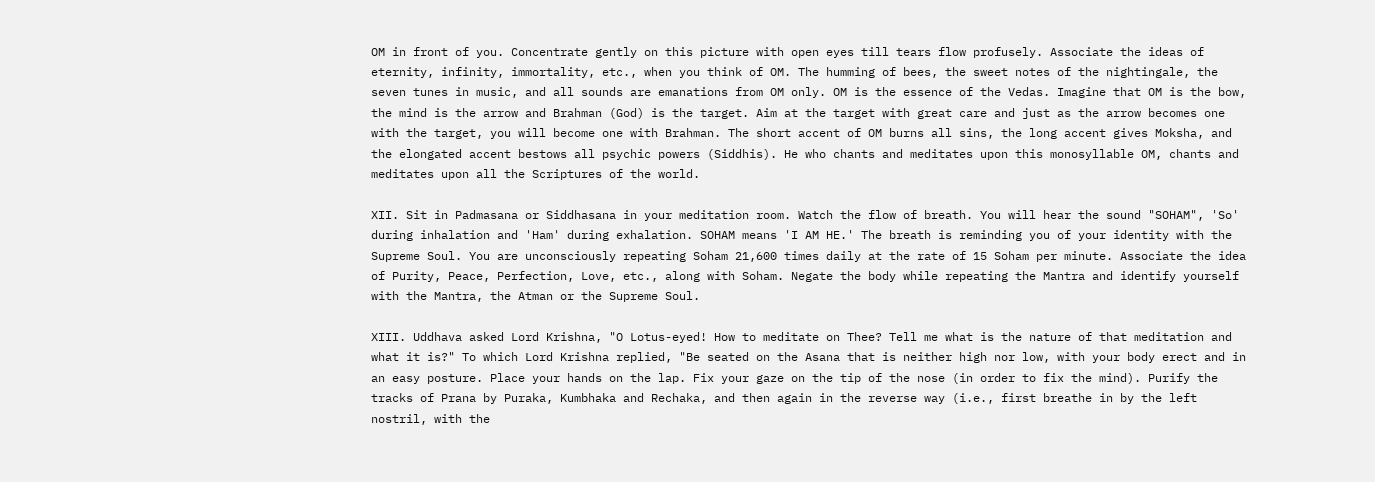OM in front of you. Concentrate gently on this picture with open eyes till tears flow profusely. Associate the ideas of eternity, infinity, immortality, etc., when you think of OM. The humming of bees, the sweet notes of the nightingale, the seven tunes in music, and all sounds are emanations from OM only. OM is the essence of the Vedas. Imagine that OM is the bow, the mind is the arrow and Brahman (God) is the target. Aim at the target with great care and just as the arrow becomes one with the target, you will become one with Brahman. The short accent of OM burns all sins, the long accent gives Moksha, and the elongated accent bestows all psychic powers (Siddhis). He who chants and meditates upon this monosyllable OM, chants and meditates upon all the Scriptures of the world.

XII. Sit in Padmasana or Siddhasana in your meditation room. Watch the flow of breath. You will hear the sound "SOHAM", 'So' during inhalation and 'Ham' during exhalation. SOHAM means 'I AM HE.' The breath is reminding you of your identity with the Supreme Soul. You are unconsciously repeating Soham 21,600 times daily at the rate of 15 Soham per minute. Associate the idea of Purity, Peace, Perfection, Love, etc., along with Soham. Negate the body while repeating the Mantra and identify yourself with the Mantra, the Atman or the Supreme Soul.

XIII. Uddhava asked Lord Krishna, "O Lotus-eyed! How to meditate on Thee? Tell me what is the nature of that meditation and what it is?" To which Lord Krishna replied, "Be seated on the Asana that is neither high nor low, with your body erect and in an easy posture. Place your hands on the lap. Fix your gaze on the tip of the nose (in order to fix the mind). Purify the tracks of Prana by Puraka, Kumbhaka and Rechaka, and then again in the reverse way (i.e., first breathe in by the left nostril, with the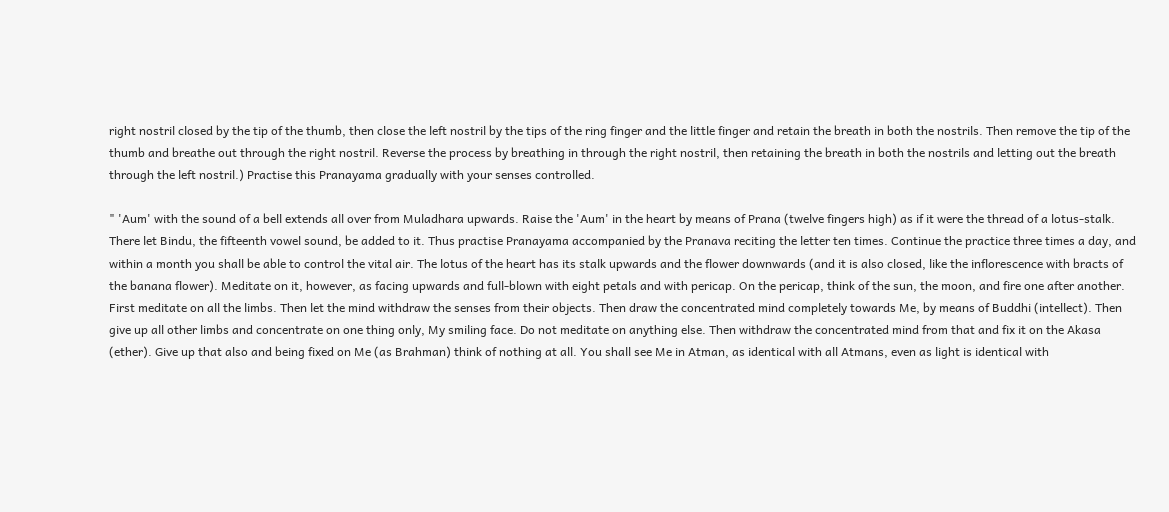right nostril closed by the tip of the thumb, then close the left nostril by the tips of the ring finger and the little finger and retain the breath in both the nostrils. Then remove the tip of the thumb and breathe out through the right nostril. Reverse the process by breathing in through the right nostril, then retaining the breath in both the nostrils and letting out the breath through the left nostril.) Practise this Pranayama gradually with your senses controlled.

" 'Aum' with the sound of a bell extends all over from Muladhara upwards. Raise the 'Aum' in the heart by means of Prana (twelve fingers high) as if it were the thread of a lotus-stalk. There let Bindu, the fifteenth vowel sound, be added to it. Thus practise Pranayama accompanied by the Pranava reciting the letter ten times. Continue the practice three times a day, and within a month you shall be able to control the vital air. The lotus of the heart has its stalk upwards and the flower downwards (and it is also closed, like the inflorescence with bracts of the banana flower). Meditate on it, however, as facing upwards and full-blown with eight petals and with pericap. On the pericap, think of the sun, the moon, and fire one after another. First meditate on all the limbs. Then let the mind withdraw the senses from their objects. Then draw the concentrated mind completely towards Me, by means of Buddhi (intellect). Then give up all other limbs and concentrate on one thing only, My smiling face. Do not meditate on anything else. Then withdraw the concentrated mind from that and fix it on the Akasa (ether). Give up that also and being fixed on Me (as Brahman) think of nothing at all. You shall see Me in Atman, as identical with all Atmans, even as light is identical with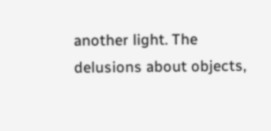another light. The delusions about objects,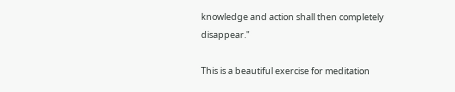knowledge and action shall then completely disappear."

This is a beautiful exercise for meditation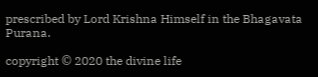prescribed by Lord Krishna Himself in the Bhagavata Purana.

copyright © 2020 the divine life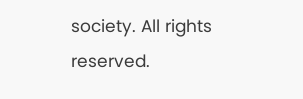society. All rights reserved.